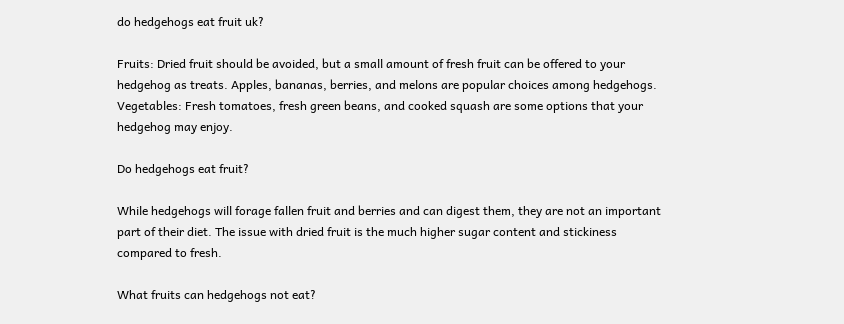do hedgehogs eat fruit uk?

Fruits: Dried fruit should be avoided, but a small amount of fresh fruit can be offered to your hedgehog as treats. Apples, bananas, berries, and melons are popular choices among hedgehogs. Vegetables: Fresh tomatoes, fresh green beans, and cooked squash are some options that your hedgehog may enjoy.

Do hedgehogs eat fruit?

While hedgehogs will forage fallen fruit and berries and can digest them, they are not an important part of their diet. The issue with dried fruit is the much higher sugar content and stickiness compared to fresh.

What fruits can hedgehogs not eat?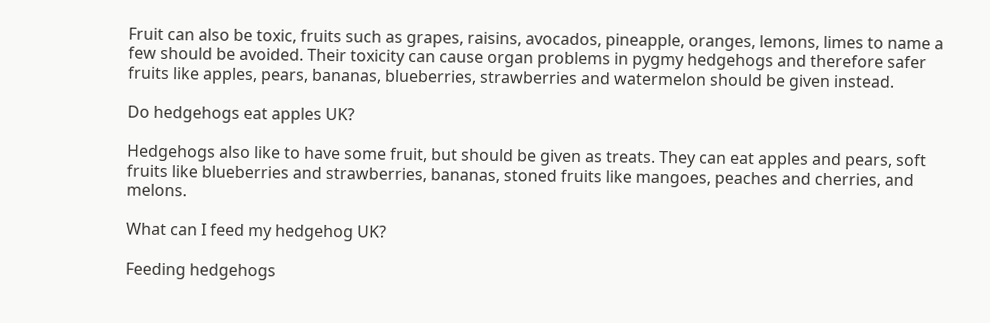Fruit can also be toxic, fruits such as grapes, raisins, avocados, pineapple, oranges, lemons, limes to name a few should be avoided. Their toxicity can cause organ problems in pygmy hedgehogs and therefore safer fruits like apples, pears, bananas, blueberries, strawberries and watermelon should be given instead.

Do hedgehogs eat apples UK?

Hedgehogs also like to have some fruit, but should be given as treats. They can eat apples and pears, soft fruits like blueberries and strawberries, bananas, stoned fruits like mangoes, peaches and cherries, and melons.

What can I feed my hedgehog UK?

Feeding hedgehogs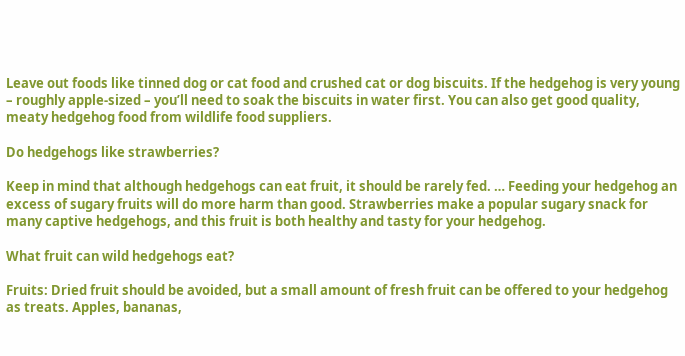Leave out foods like tinned dog or cat food and crushed cat or dog biscuits. If the hedgehog is very young – roughly apple-sized – you’ll need to soak the biscuits in water first. You can also get good quality, meaty hedgehog food from wildlife food suppliers.

Do hedgehogs like strawberries?

Keep in mind that although hedgehogs can eat fruit, it should be rarely fed. … Feeding your hedgehog an excess of sugary fruits will do more harm than good. Strawberries make a popular sugary snack for many captive hedgehogs, and this fruit is both healthy and tasty for your hedgehog.

What fruit can wild hedgehogs eat?

Fruits: Dried fruit should be avoided, but a small amount of fresh fruit can be offered to your hedgehog as treats. Apples, bananas,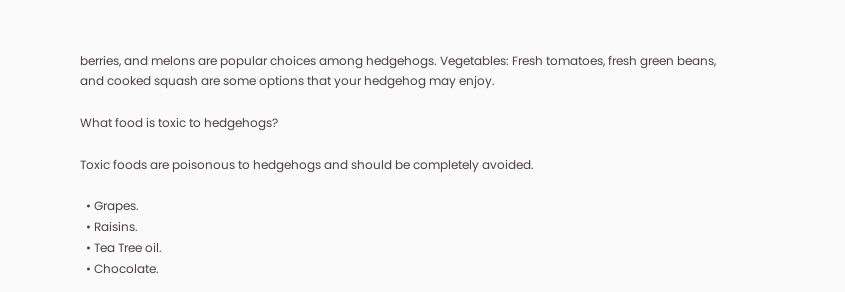berries, and melons are popular choices among hedgehogs. Vegetables: Fresh tomatoes, fresh green beans, and cooked squash are some options that your hedgehog may enjoy.

What food is toxic to hedgehogs?

Toxic foods are poisonous to hedgehogs and should be completely avoided.

  • Grapes.
  • Raisins.
  • Tea Tree oil.
  • Chocolate.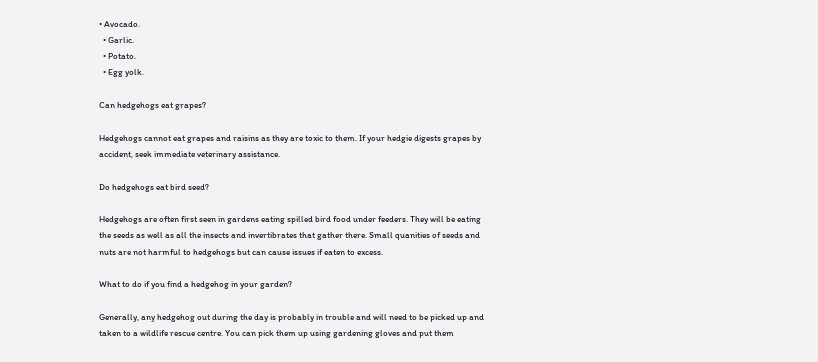• Avocado.
  • Garlic.
  • Potato.
  • Egg yolk.

Can hedgehogs eat grapes?

Hedgehogs cannot eat grapes and raisins as they are toxic to them. If your hedgie digests grapes by accident, seek immediate veterinary assistance.

Do hedgehogs eat bird seed?

Hedgehogs are often first seen in gardens eating spilled bird food under feeders. They will be eating the seeds as well as all the insects and invertibrates that gather there. Small quanities of seeds and nuts are not harmful to hedgehogs but can cause issues if eaten to excess.

What to do if you find a hedgehog in your garden?

Generally, any hedgehog out during the day is probably in trouble and will need to be picked up and taken to a wildlife rescue centre. You can pick them up using gardening gloves and put them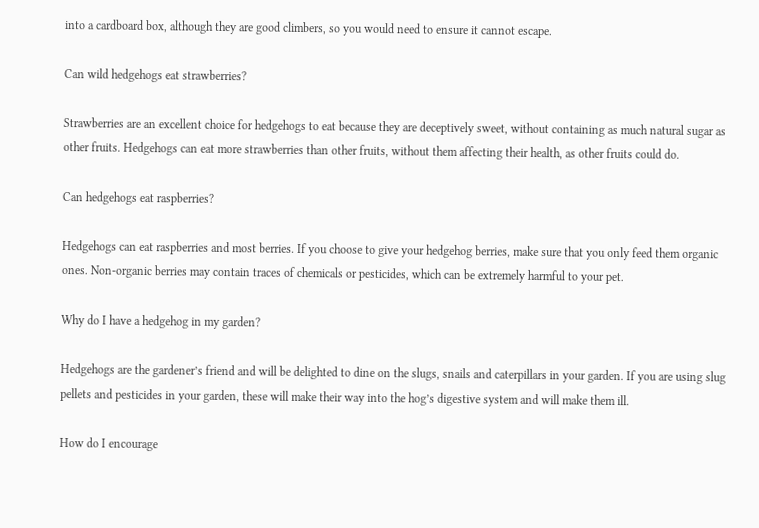into a cardboard box, although they are good climbers, so you would need to ensure it cannot escape.

Can wild hedgehogs eat strawberries?

Strawberries are an excellent choice for hedgehogs to eat because they are deceptively sweet, without containing as much natural sugar as other fruits. Hedgehogs can eat more strawberries than other fruits, without them affecting their health, as other fruits could do.

Can hedgehogs eat raspberries?

Hedgehogs can eat raspberries and most berries. If you choose to give your hedgehog berries, make sure that you only feed them organic ones. Non-organic berries may contain traces of chemicals or pesticides, which can be extremely harmful to your pet.

Why do I have a hedgehog in my garden?

Hedgehogs are the gardener’s friend and will be delighted to dine on the slugs, snails and caterpillars in your garden. If you are using slug pellets and pesticides in your garden, these will make their way into the hog’s digestive system and will make them ill.

How do I encourage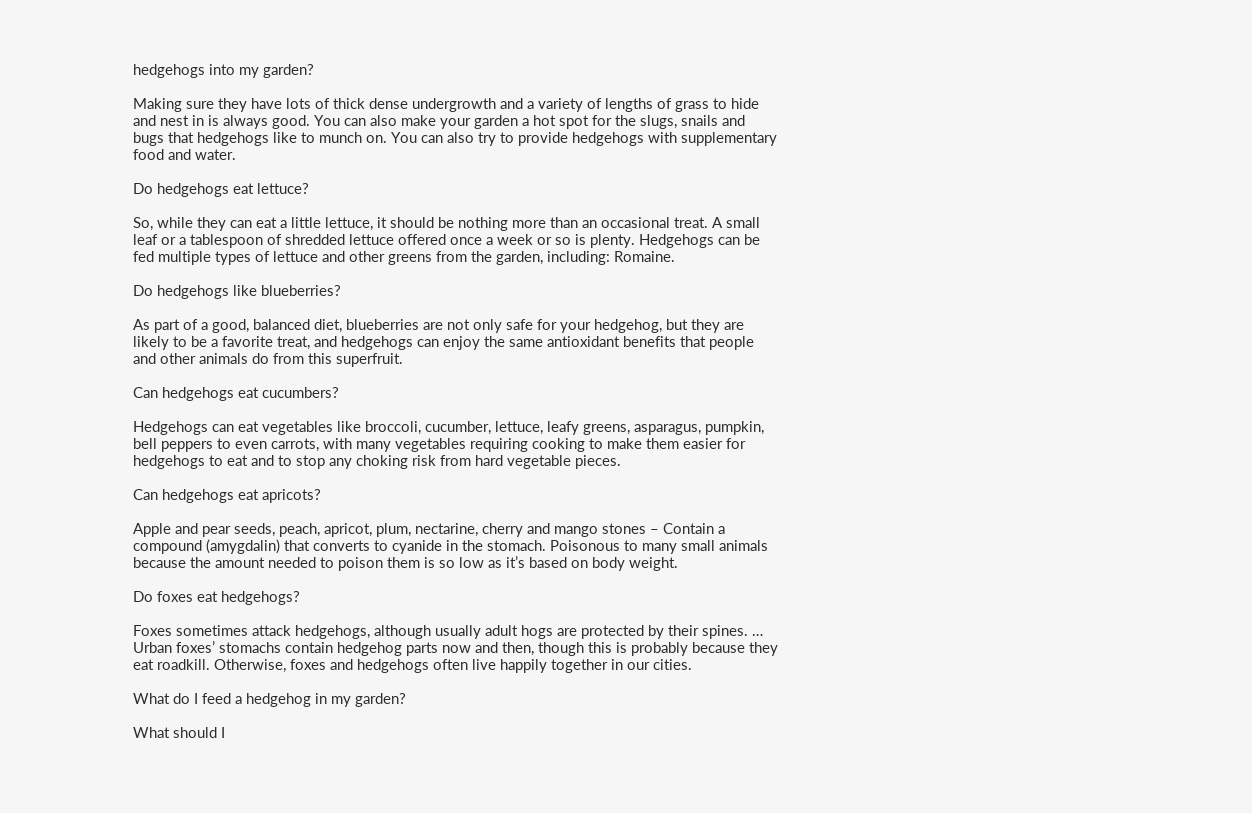hedgehogs into my garden?

Making sure they have lots of thick dense undergrowth and a variety of lengths of grass to hide and nest in is always good. You can also make your garden a hot spot for the slugs, snails and bugs that hedgehogs like to munch on. You can also try to provide hedgehogs with supplementary food and water.

Do hedgehogs eat lettuce?

So, while they can eat a little lettuce, it should be nothing more than an occasional treat. A small leaf or a tablespoon of shredded lettuce offered once a week or so is plenty. Hedgehogs can be fed multiple types of lettuce and other greens from the garden, including: Romaine.

Do hedgehogs like blueberries?

As part of a good, balanced diet, blueberries are not only safe for your hedgehog, but they are likely to be a favorite treat, and hedgehogs can enjoy the same antioxidant benefits that people and other animals do from this superfruit.

Can hedgehogs eat cucumbers?

Hedgehogs can eat vegetables like broccoli, cucumber, lettuce, leafy greens, asparagus, pumpkin, bell peppers to even carrots, with many vegetables requiring cooking to make them easier for hedgehogs to eat and to stop any choking risk from hard vegetable pieces.

Can hedgehogs eat apricots?

Apple and pear seeds, peach, apricot, plum, nectarine, cherry and mango stones – Contain a compound (amygdalin) that converts to cyanide in the stomach. Poisonous to many small animals because the amount needed to poison them is so low as it’s based on body weight.

Do foxes eat hedgehogs?

Foxes sometimes attack hedgehogs, although usually adult hogs are protected by their spines. … Urban foxes’ stomachs contain hedgehog parts now and then, though this is probably because they eat roadkill. Otherwise, foxes and hedgehogs often live happily together in our cities.

What do I feed a hedgehog in my garden?

What should I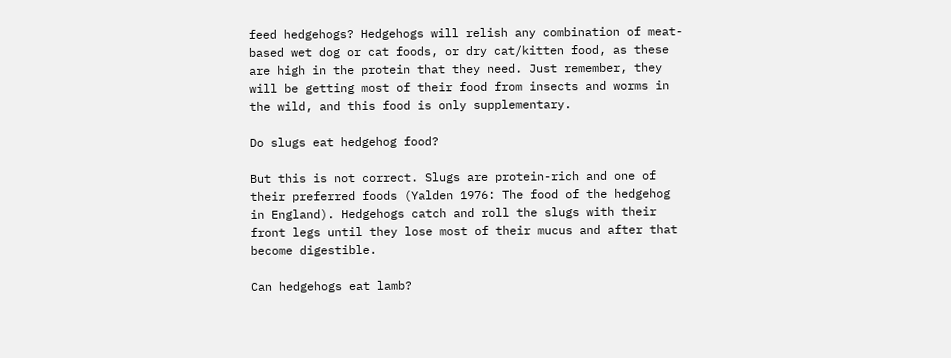feed hedgehogs? Hedgehogs will relish any combination of meat-based wet dog or cat foods, or dry cat/kitten food, as these are high in the protein that they need. Just remember, they will be getting most of their food from insects and worms in the wild, and this food is only supplementary.

Do slugs eat hedgehog food?

But this is not correct. Slugs are protein-rich and one of their preferred foods (Yalden 1976: The food of the hedgehog in England). Hedgehogs catch and roll the slugs with their front legs until they lose most of their mucus and after that become digestible.

Can hedgehogs eat lamb?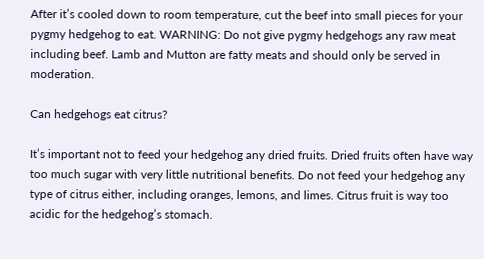After it’s cooled down to room temperature, cut the beef into small pieces for your pygmy hedgehog to eat. WARNING: Do not give pygmy hedgehogs any raw meat including beef. Lamb and Mutton are fatty meats and should only be served in moderation.

Can hedgehogs eat citrus?

It’s important not to feed your hedgehog any dried fruits. Dried fruits often have way too much sugar with very little nutritional benefits. Do not feed your hedgehog any type of citrus either, including oranges, lemons, and limes. Citrus fruit is way too acidic for the hedgehog’s stomach.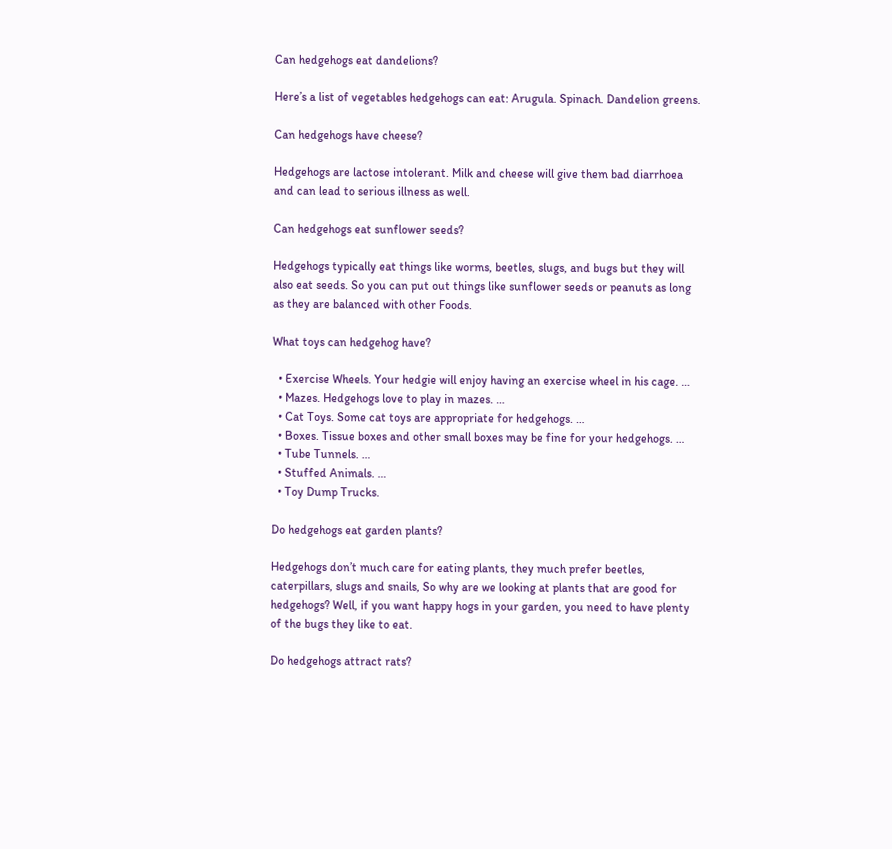Can hedgehogs eat dandelions?

Here’s a list of vegetables hedgehogs can eat: Arugula. Spinach. Dandelion greens.

Can hedgehogs have cheese?

Hedgehogs are lactose intolerant. Milk and cheese will give them bad diarrhoea and can lead to serious illness as well.

Can hedgehogs eat sunflower seeds?

Hedgehogs typically eat things like worms, beetles, slugs, and bugs but they will also eat seeds. So you can put out things like sunflower seeds or peanuts as long as they are balanced with other Foods.

What toys can hedgehog have?

  • Exercise Wheels. Your hedgie will enjoy having an exercise wheel in his cage. …
  • Mazes. Hedgehogs love to play in mazes. …
  • Cat Toys. Some cat toys are appropriate for hedgehogs. …
  • Boxes. Tissue boxes and other small boxes may be fine for your hedgehogs. …
  • Tube Tunnels. …
  • Stuffed Animals. …
  • Toy Dump Trucks.

Do hedgehogs eat garden plants?

Hedgehogs don’t much care for eating plants, they much prefer beetles, caterpillars, slugs and snails, So why are we looking at plants that are good for hedgehogs? Well, if you want happy hogs in your garden, you need to have plenty of the bugs they like to eat.

Do hedgehogs attract rats?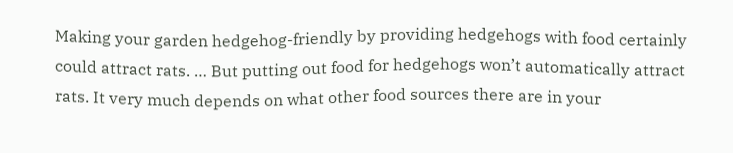Making your garden hedgehog-friendly by providing hedgehogs with food certainly could attract rats. … But putting out food for hedgehogs won’t automatically attract rats. It very much depends on what other food sources there are in your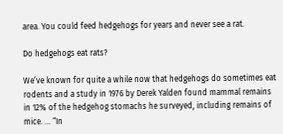area. You could feed hedgehogs for years and never see a rat.

Do hedgehogs eat rats?

We’ve known for quite a while now that hedgehogs do sometimes eat rodents and a study in 1976 by Derek Yalden found mammal remains in 12% of the hedgehog stomachs he surveyed, including remains of mice. … “In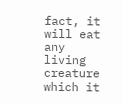fact, it will eat any living creature which it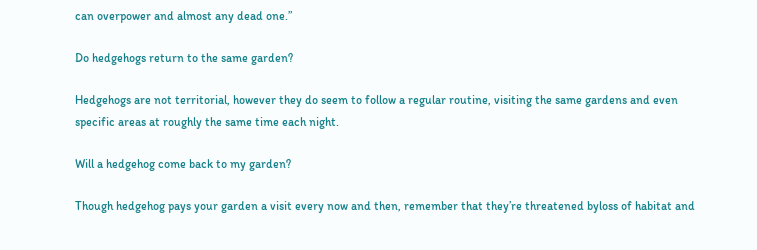can overpower and almost any dead one.”

Do hedgehogs return to the same garden?

Hedgehogs are not territorial, however they do seem to follow a regular routine, visiting the same gardens and even specific areas at roughly the same time each night.

Will a hedgehog come back to my garden?

Though hedgehog pays your garden a visit every now and then, remember that they’re threatened byloss of habitat and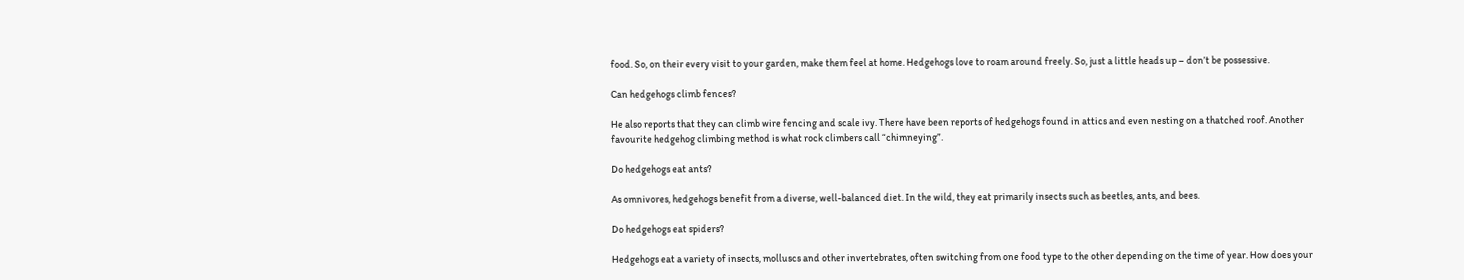food. So, on their every visit to your garden, make them feel at home. Hedgehogs love to roam around freely. So, just a little heads up – don’t be possessive.

Can hedgehogs climb fences?

He also reports that they can climb wire fencing and scale ivy. There have been reports of hedgehogs found in attics and even nesting on a thatched roof. Another favourite hedgehog climbing method is what rock climbers call “chimneying”.

Do hedgehogs eat ants?

As omnivores, hedgehogs benefit from a diverse, well-balanced diet. In the wild, they eat primarily insects such as beetles, ants, and bees.

Do hedgehogs eat spiders?

Hedgehogs eat a variety of insects, molluscs and other invertebrates, often switching from one food type to the other depending on the time of year. How does your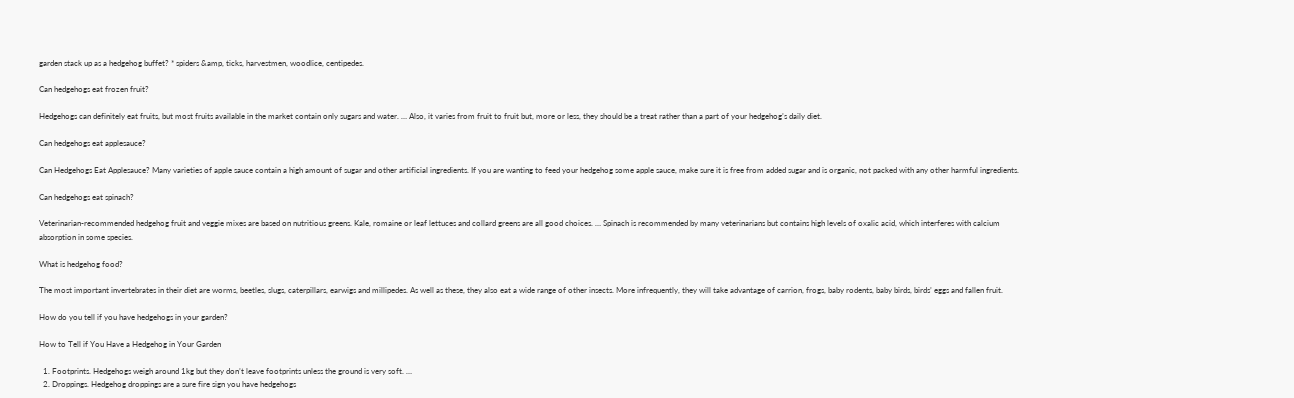garden stack up as a hedgehog buffet? * spiders &amp, ticks, harvestmen, woodlice, centipedes.

Can hedgehogs eat frozen fruit?

Hedgehogs can definitely eat fruits, but most fruits available in the market contain only sugars and water. … Also, it varies from fruit to fruit but, more or less, they should be a treat rather than a part of your hedgehog’s daily diet.

Can hedgehogs eat applesauce?

Can Hedgehogs Eat Applesauce? Many varieties of apple sauce contain a high amount of sugar and other artificial ingredients. If you are wanting to feed your hedgehog some apple sauce, make sure it is free from added sugar and is organic, not packed with any other harmful ingredients.

Can hedgehogs eat spinach?

Veterinarian-recommended hedgehog fruit and veggie mixes are based on nutritious greens. Kale, romaine or leaf lettuces and collard greens are all good choices. … Spinach is recommended by many veterinarians but contains high levels of oxalic acid, which interferes with calcium absorption in some species.

What is hedgehog food?

The most important invertebrates in their diet are worms, beetles, slugs, caterpillars, earwigs and millipedes. As well as these, they also eat a wide range of other insects. More infrequently, they will take advantage of carrion, frogs, baby rodents, baby birds, birds’ eggs and fallen fruit.

How do you tell if you have hedgehogs in your garden?

How to Tell if You Have a Hedgehog in Your Garden

  1. Footprints. Hedgehogs weigh around 1kg but they don’t leave footprints unless the ground is very soft. …
  2. Droppings. Hedgehog droppings are a sure fire sign you have hedgehogs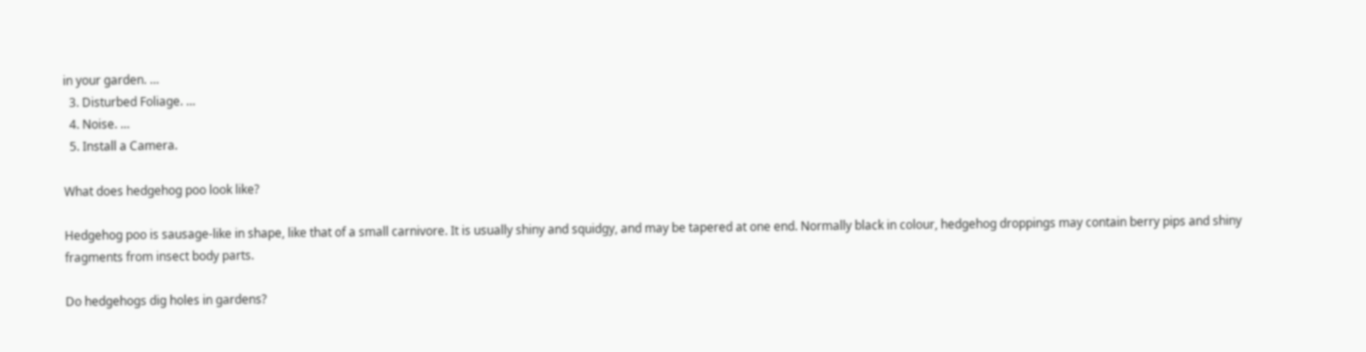in your garden. …
  3. Disturbed Foliage. …
  4. Noise. …
  5. Install a Camera.

What does hedgehog poo look like?

Hedgehog poo is sausage-like in shape, like that of a small carnivore. It is usually shiny and squidgy, and may be tapered at one end. Normally black in colour, hedgehog droppings may contain berry pips and shiny fragments from insect body parts.

Do hedgehogs dig holes in gardens?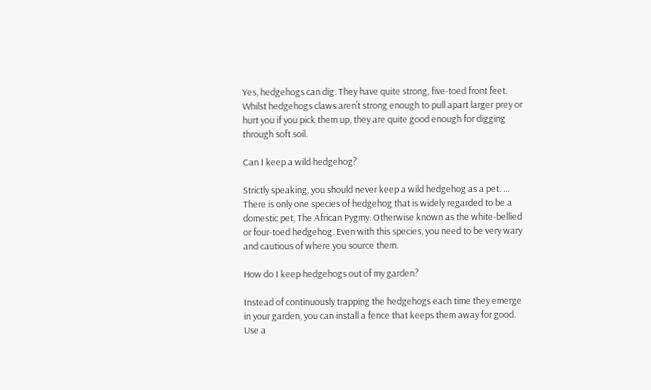Yes, hedgehogs can dig. They have quite strong, five-toed front feet. Whilst hedgehogs claws aren’t strong enough to pull apart larger prey or hurt you if you pick them up, they are quite good enough for digging through soft soil.

Can I keep a wild hedgehog?

Strictly speaking, you should never keep a wild hedgehog as a pet. … There is only one species of hedgehog that is widely regarded to be a domestic pet, The African Pygmy. Otherwise known as the white-bellied or four-toed hedgehog. Even with this species, you need to be very wary and cautious of where you source them.

How do I keep hedgehogs out of my garden?

Instead of continuously trapping the hedgehogs each time they emerge in your garden, you can install a fence that keeps them away for good. Use a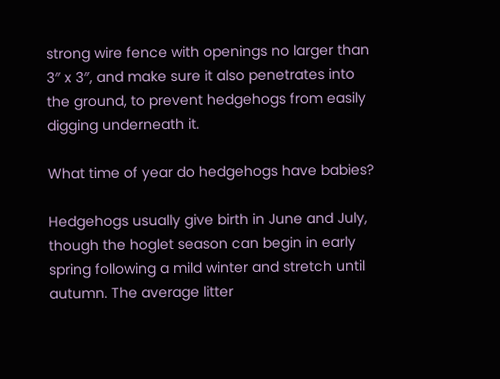strong wire fence with openings no larger than 3″ x 3″, and make sure it also penetrates into the ground, to prevent hedgehogs from easily digging underneath it.

What time of year do hedgehogs have babies?

Hedgehogs usually give birth in June and July, though the hoglet season can begin in early spring following a mild winter and stretch until autumn. The average litter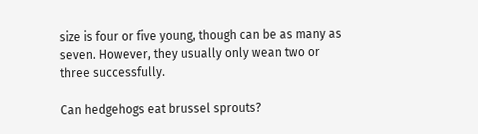size is four or five young, though can be as many as seven. However, they usually only wean two or three successfully.

Can hedgehogs eat brussel sprouts?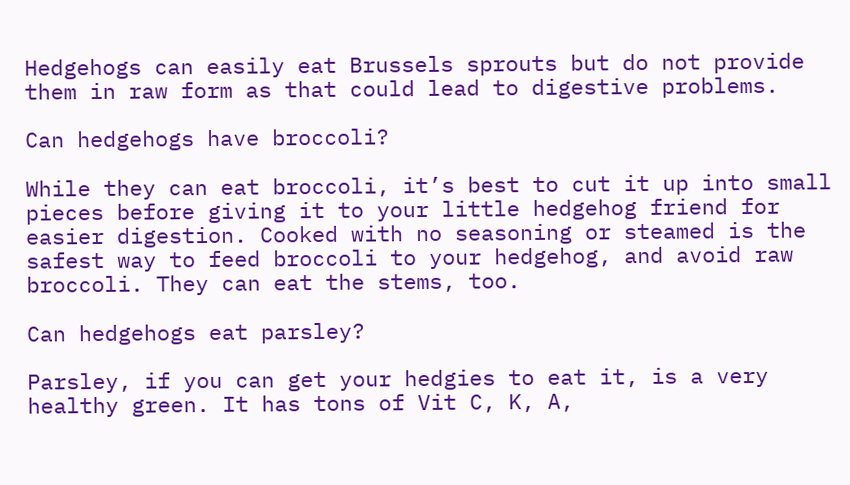Hedgehogs can easily eat Brussels sprouts but do not provide them in raw form as that could lead to digestive problems.

Can hedgehogs have broccoli?

While they can eat broccoli, it’s best to cut it up into small pieces before giving it to your little hedgehog friend for easier digestion. Cooked with no seasoning or steamed is the safest way to feed broccoli to your hedgehog, and avoid raw broccoli. They can eat the stems, too.

Can hedgehogs eat parsley?

Parsley, if you can get your hedgies to eat it, is a very healthy green. It has tons of Vit C, K, A,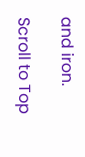and iron.

Scroll to Top